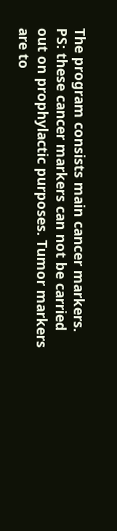The program consists main cancer markers. PS: these cancer markers can not be carried out on prophylactic purposes. Tumor markers are to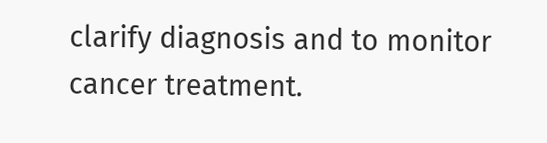clarify diagnosis and to monitor cancer treatment.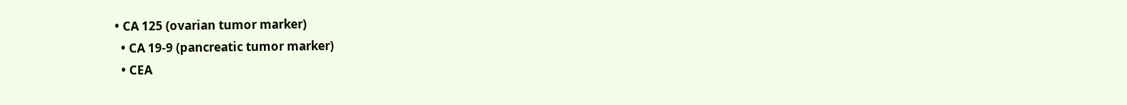• CA 125 (ovarian tumor marker)
  • CA 19-9 (pancreatic tumor marker)
  • CEA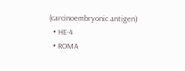(carcinoembryonic antigen)
  • HE-4
  • ROMA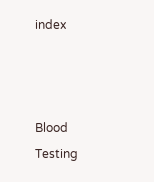index



Blood Testing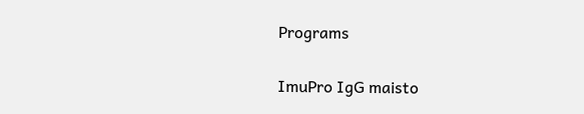Programs

ImuPro IgG maisto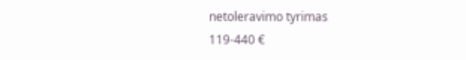netoleravimo tyrimas
119-440 €